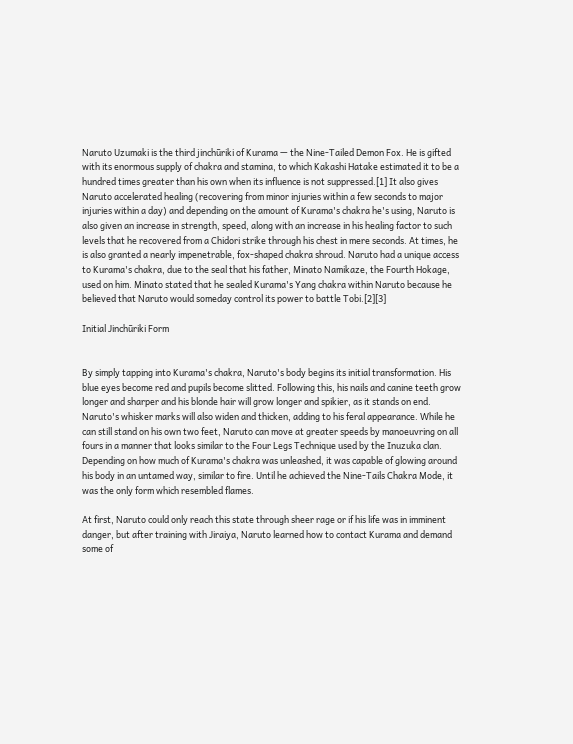Naruto Uzumaki is the third jinchūriki of Kurama — the Nine-Tailed Demon Fox. He is gifted with its enormous supply of chakra and stamina, to which Kakashi Hatake estimated it to be a hundred times greater than his own when its influence is not suppressed.[1] It also gives Naruto accelerated healing (recovering from minor injuries within a few seconds to major injuries within a day) and depending on the amount of Kurama's chakra he's using, Naruto is also given an increase in strength, speed, along with an increase in his healing factor to such levels that he recovered from a Chidori strike through his chest in mere seconds. At times, he is also granted a nearly impenetrable, fox-shaped chakra shroud. Naruto had a unique access to Kurama's chakra, due to the seal that his father, Minato Namikaze, the Fourth Hokage, used on him. Minato stated that he sealed Kurama's Yang chakra within Naruto because he believed that Naruto would someday control its power to battle Tobi.[2][3]

Initial Jinchūriki Form


By simply tapping into Kurama's chakra, Naruto's body begins its initial transformation. His blue eyes become red and pupils become slitted. Following this, his nails and canine teeth grow longer and sharper and his blonde hair will grow longer and spikier, as it stands on end. Naruto's whisker marks will also widen and thicken, adding to his feral appearance. While he can still stand on his own two feet, Naruto can move at greater speeds by manoeuvring on all fours in a manner that looks similar to the Four Legs Technique used by the Inuzuka clan. Depending on how much of Kurama's chakra was unleashed, it was capable of glowing around his body in an untamed way, similar to fire. Until he achieved the Nine-Tails Chakra Mode, it was the only form which resembled flames.

At first, Naruto could only reach this state through sheer rage or if his life was in imminent danger, but after training with Jiraiya, Naruto learned how to contact Kurama and demand some of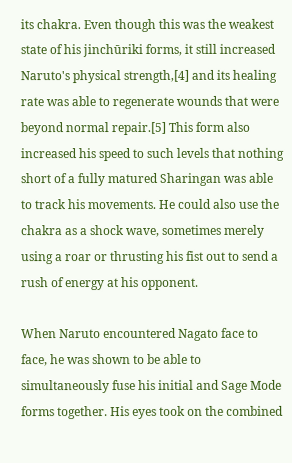its chakra. Even though this was the weakest state of his jinchūriki forms, it still increased Naruto's physical strength,[4] and its healing rate was able to regenerate wounds that were beyond normal repair.[5] This form also increased his speed to such levels that nothing short of a fully matured Sharingan was able to track his movements. He could also use the chakra as a shock wave, sometimes merely using a roar or thrusting his fist out to send a rush of energy at his opponent.

When Naruto encountered Nagato face to face, he was shown to be able to simultaneously fuse his initial and Sage Mode forms together. His eyes took on the combined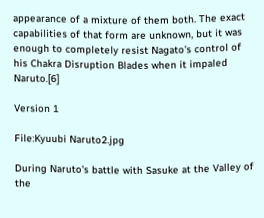appearance of a mixture of them both. The exact capabilities of that form are unknown, but it was enough to completely resist Nagato's control of his Chakra Disruption Blades when it impaled Naruto.[6]

Version 1

File:Kyuubi Naruto2.jpg

During Naruto's battle with Sasuke at the Valley of the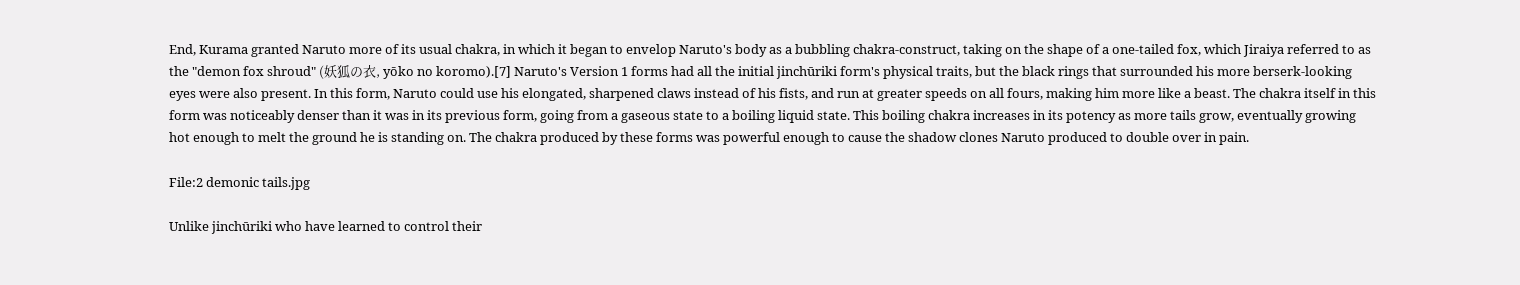End, Kurama granted Naruto more of its usual chakra, in which it began to envelop Naruto's body as a bubbling chakra-construct, taking on the shape of a one-tailed fox, which Jiraiya referred to as the "demon fox shroud" (妖狐の衣, yōko no koromo).[7] Naruto's Version 1 forms had all the initial jinchūriki form's physical traits, but the black rings that surrounded his more berserk-looking eyes were also present. In this form, Naruto could use his elongated, sharpened claws instead of his fists, and run at greater speeds on all fours, making him more like a beast. The chakra itself in this form was noticeably denser than it was in its previous form, going from a gaseous state to a boiling liquid state. This boiling chakra increases in its potency as more tails grow, eventually growing hot enough to melt the ground he is standing on. The chakra produced by these forms was powerful enough to cause the shadow clones Naruto produced to double over in pain.

File:2 demonic tails.jpg

Unlike jinchūriki who have learned to control their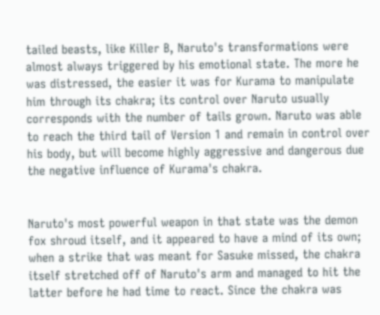tailed beasts, like Killer B, Naruto's transformations were almost always triggered by his emotional state. The more he was distressed, the easier it was for Kurama to manipulate him through its chakra; its control over Naruto usually corresponds with the number of tails grown. Naruto was able to reach the third tail of Version 1 and remain in control over his body, but will become highly aggressive and dangerous due the negative influence of Kurama's chakra.


Naruto's most powerful weapon in that state was the demon fox shroud itself, and it appeared to have a mind of its own; when a strike that was meant for Sasuke missed, the chakra itself stretched off of Naruto's arm and managed to hit the latter before he had time to react. Since the chakra was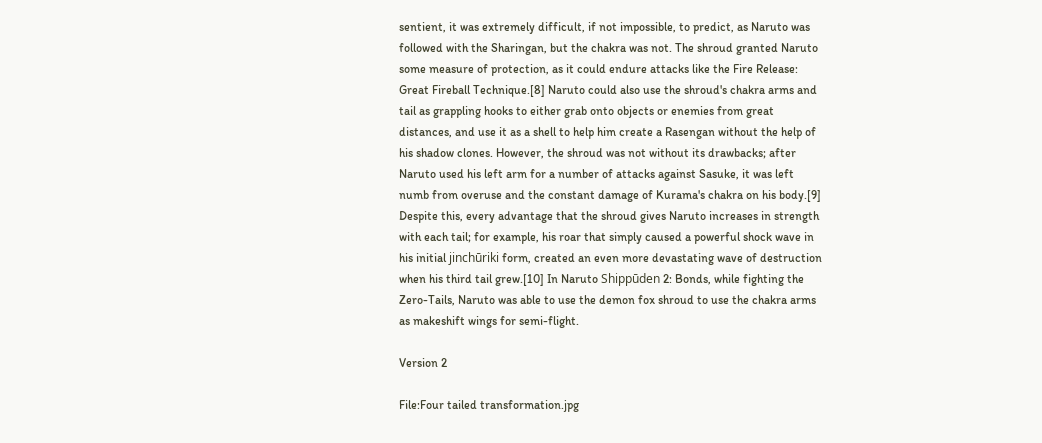sentient, it was extremely difficult, if not impossible, to predict, as Naruto was followed with the Sharingan, but the chakra was not. The shroud granted Naruto some measure of protection, as it could endure attacks like the Fire Release: Great Fireball Technique.[8] Naruto could also use the shroud's chakra arms and tail as grappling hooks to either grab onto objects or enemies from great distances, and use it as a shell to help him create a Rasengan without the help of his shadow clones. However, the shroud was not without its drawbacks; after Naruto used his left arm for a number of attacks against Sasuke, it was left numb from overuse and the constant damage of Kurama's chakra on his body.[9] Despite this, every advantage that the shroud gives Naruto increases in strength with each tail; for example, his roar that simply caused a powerful shock wave in his initial jinchūriki form, created an even more devastating wave of destruction when his third tail grew.[10] In Naruto Shippūden 2: Bonds, while fighting the Zero-Tails, Naruto was able to use the demon fox shroud to use the chakra arms as makeshift wings for semi-flight.

Version 2

File:Four tailed transformation.jpg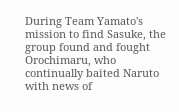During Team Yamato's mission to find Sasuke, the group found and fought Orochimaru, who continually baited Naruto with news of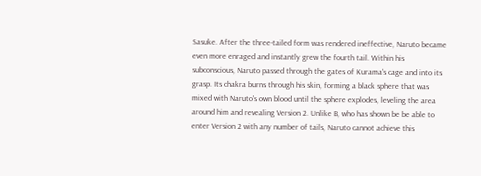Sasuke. After the three-tailed form was rendered ineffective, Naruto became even more enraged and instantly grew the fourth tail. Within his subconscious, Naruto passed through the gates of Kurama's cage and into its grasp. Its chakra burns through his skin, forming a black sphere that was mixed with Naruto's own blood until the sphere explodes, leveling the area around him and revealing Version 2. Unlike B, who has shown be be able to enter Version 2 with any number of tails, Naruto cannot achieve this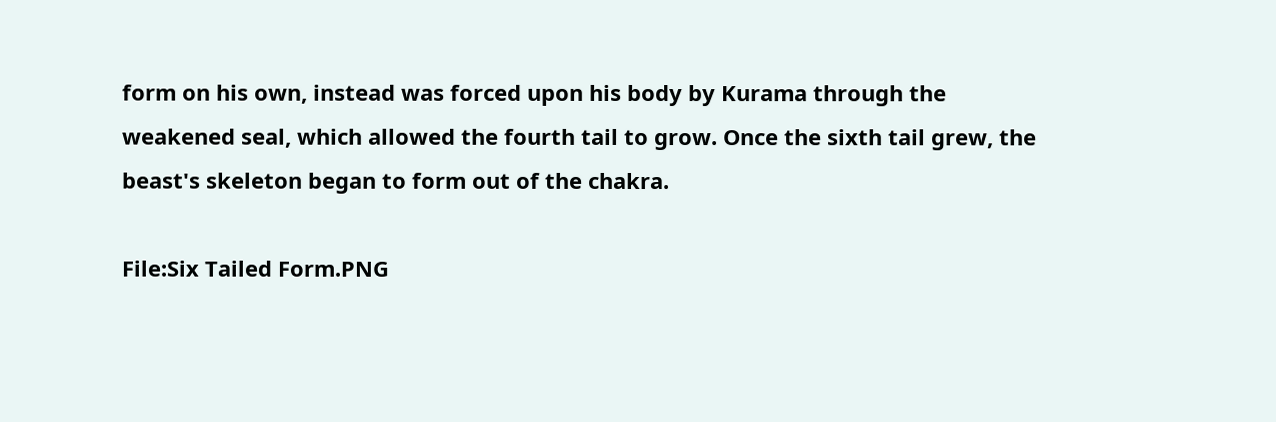form on his own, instead was forced upon his body by Kurama through the weakened seal, which allowed the fourth tail to grow. Once the sixth tail grew, the beast's skeleton began to form out of the chakra.

File:Six Tailed Form.PNG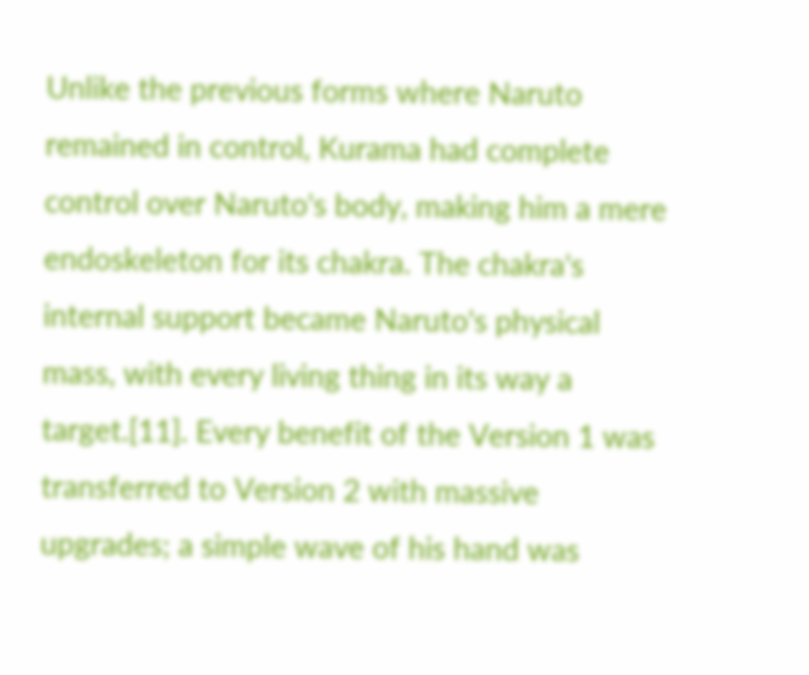Unlike the previous forms where Naruto remained in control, Kurama had complete control over Naruto's body, making him a mere endoskeleton for its chakra. The chakra's internal support became Naruto's physical mass, with every living thing in its way a target.[11]. Every benefit of the Version 1 was transferred to Version 2 with massive upgrades; a simple wave of his hand was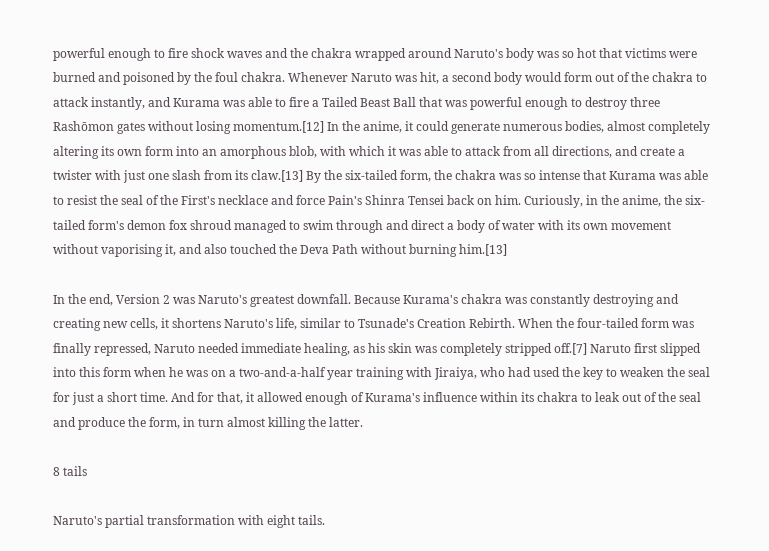powerful enough to fire shock waves and the chakra wrapped around Naruto's body was so hot that victims were burned and poisoned by the foul chakra. Whenever Naruto was hit, a second body would form out of the chakra to attack instantly, and Kurama was able to fire a Tailed Beast Ball that was powerful enough to destroy three Rashōmon gates without losing momentum.[12] In the anime, it could generate numerous bodies, almost completely altering its own form into an amorphous blob, with which it was able to attack from all directions, and create a twister with just one slash from its claw.[13] By the six-tailed form, the chakra was so intense that Kurama was able to resist the seal of the First's necklace and force Pain's Shinra Tensei back on him. Curiously, in the anime, the six-tailed form's demon fox shroud managed to swim through and direct a body of water with its own movement without vaporising it, and also touched the Deva Path without burning him.[13]

In the end, Version 2 was Naruto's greatest downfall. Because Kurama's chakra was constantly destroying and creating new cells, it shortens Naruto's life, similar to Tsunade's Creation Rebirth. When the four-tailed form was finally repressed, Naruto needed immediate healing, as his skin was completely stripped off.[7] Naruto first slipped into this form when he was on a two-and-a-half year training with Jiraiya, who had used the key to weaken the seal for just a short time. And for that, it allowed enough of Kurama's influence within its chakra to leak out of the seal and produce the form, in turn almost killing the latter.

8 tails

Naruto's partial transformation with eight tails.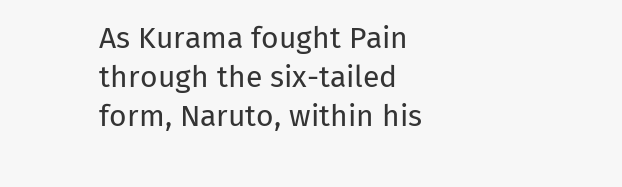As Kurama fought Pain through the six-tailed form, Naruto, within his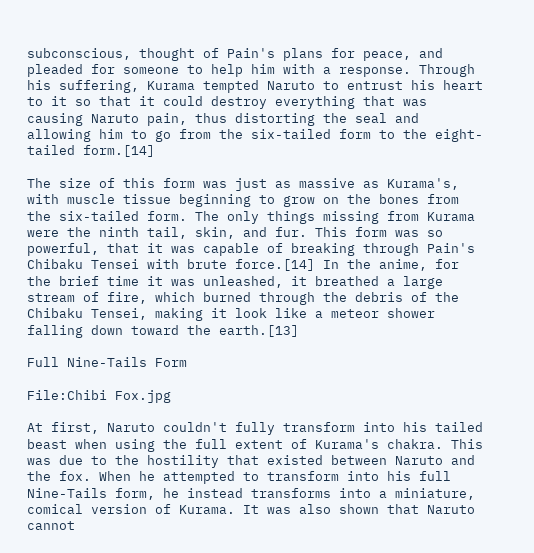subconscious, thought of Pain's plans for peace, and pleaded for someone to help him with a response. Through his suffering, Kurama tempted Naruto to entrust his heart to it so that it could destroy everything that was causing Naruto pain, thus distorting the seal and allowing him to go from the six-tailed form to the eight-tailed form.[14]

The size of this form was just as massive as Kurama's, with muscle tissue beginning to grow on the bones from the six-tailed form. The only things missing from Kurama were the ninth tail, skin, and fur. This form was so powerful, that it was capable of breaking through Pain's Chibaku Tensei with brute force.[14] In the anime, for the brief time it was unleashed, it breathed a large stream of fire, which burned through the debris of the Chibaku Tensei, making it look like a meteor shower falling down toward the earth.[13]

Full Nine-Tails Form

File:Chibi Fox.jpg

At first, Naruto couldn't fully transform into his tailed beast when using the full extent of Kurama's chakra. This was due to the hostility that existed between Naruto and the fox. When he attempted to transform into his full Nine-Tails form, he instead transforms into a miniature, comical version of Kurama. It was also shown that Naruto cannot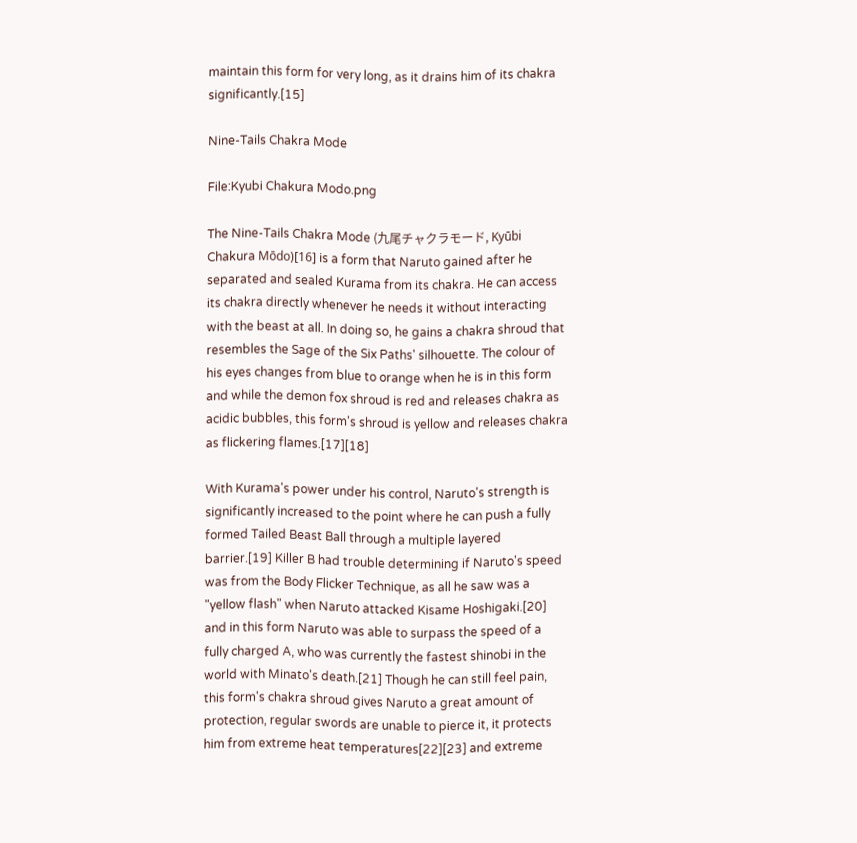maintain this form for very long, as it drains him of its chakra significantly.[15]

Nine-Tails Chakra Mode

File:Kyubi Chakura Modo.png

The Nine-Tails Chakra Mode (九尾チャクラモード, Kyūbi Chakura Mōdo)[16] is a form that Naruto gained after he separated and sealed Kurama from its chakra. He can access its chakra directly whenever he needs it without interacting with the beast at all. In doing so, he gains a chakra shroud that resembles the Sage of the Six Paths' silhouette. The colour of his eyes changes from blue to orange when he is in this form and while the demon fox shroud is red and releases chakra as acidic bubbles, this form's shroud is yellow and releases chakra as flickering flames.[17][18]

With Kurama's power under his control, Naruto's strength is significantly increased to the point where he can push a fully formed Tailed Beast Ball through a multiple layered barrier.[19] Killer B had trouble determining if Naruto's speed was from the Body Flicker Technique, as all he saw was a "yellow flash" when Naruto attacked Kisame Hoshigaki.[20] and in this form Naruto was able to surpass the speed of a fully charged A, who was currently the fastest shinobi in the world with Minato's death.[21] Though he can still feel pain, this form's chakra shroud gives Naruto a great amount of protection, regular swords are unable to pierce it, it protects him from extreme heat temperatures[22][23] and extreme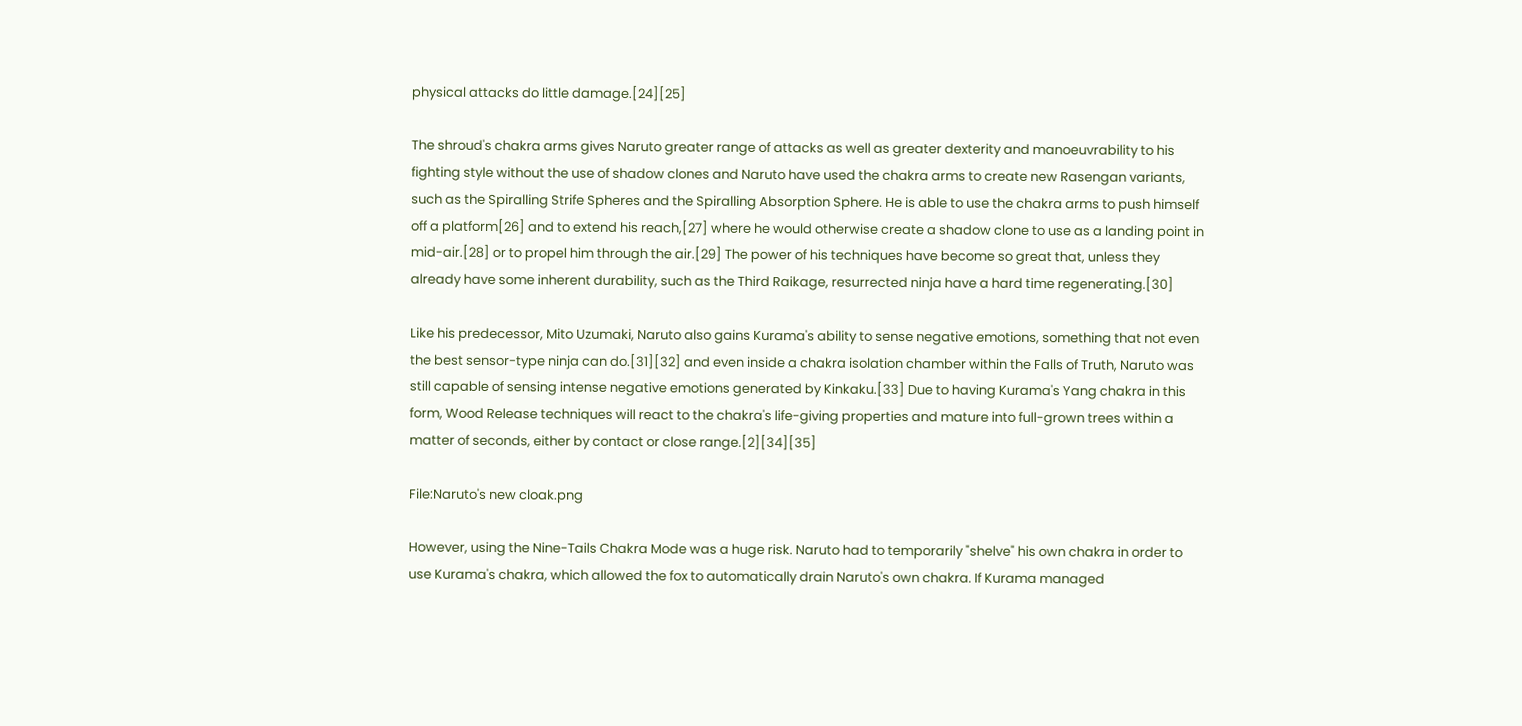physical attacks do little damage.[24][25]

The shroud's chakra arms gives Naruto greater range of attacks as well as greater dexterity and manoeuvrability to his fighting style without the use of shadow clones and Naruto have used the chakra arms to create new Rasengan variants, such as the Spiralling Strife Spheres and the Spiralling Absorption Sphere. He is able to use the chakra arms to push himself off a platform[26] and to extend his reach,[27] where he would otherwise create a shadow clone to use as a landing point in mid-air.[28] or to propel him through the air.[29] The power of his techniques have become so great that, unless they already have some inherent durability, such as the Third Raikage, resurrected ninja have a hard time regenerating.[30]

Like his predecessor, Mito Uzumaki, Naruto also gains Kurama's ability to sense negative emotions, something that not even the best sensor-type ninja can do.[31][32] and even inside a chakra isolation chamber within the Falls of Truth, Naruto was still capable of sensing intense negative emotions generated by Kinkaku.[33] Due to having Kurama's Yang chakra in this form, Wood Release techniques will react to the chakra's life-giving properties and mature into full-grown trees within a matter of seconds, either by contact or close range.[2][34][35]

File:Naruto's new cloak.png

However, using the Nine-Tails Chakra Mode was a huge risk. Naruto had to temporarily "shelve" his own chakra in order to use Kurama's chakra, which allowed the fox to automatically drain Naruto's own chakra. If Kurama managed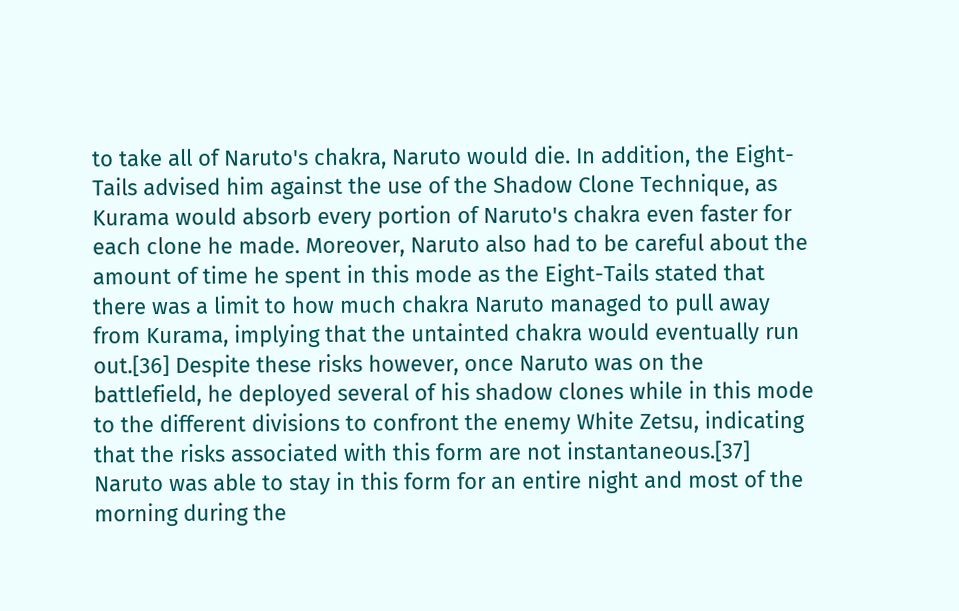to take all of Naruto's chakra, Naruto would die. In addition, the Eight-Tails advised him against the use of the Shadow Clone Technique, as Kurama would absorb every portion of Naruto's chakra even faster for each clone he made. Moreover, Naruto also had to be careful about the amount of time he spent in this mode as the Eight-Tails stated that there was a limit to how much chakra Naruto managed to pull away from Kurama, implying that the untainted chakra would eventually run out.[36] Despite these risks however, once Naruto was on the battlefield, he deployed several of his shadow clones while in this mode to the different divisions to confront the enemy White Zetsu, indicating that the risks associated with this form are not instantaneous.[37] Naruto was able to stay in this form for an entire night and most of the morning during the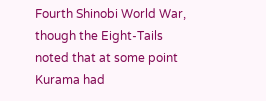Fourth Shinobi World War, though the Eight-Tails noted that at some point Kurama had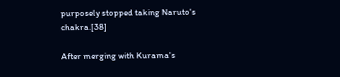purposely stopped taking Naruto's chakra.[38]

After merging with Kurama's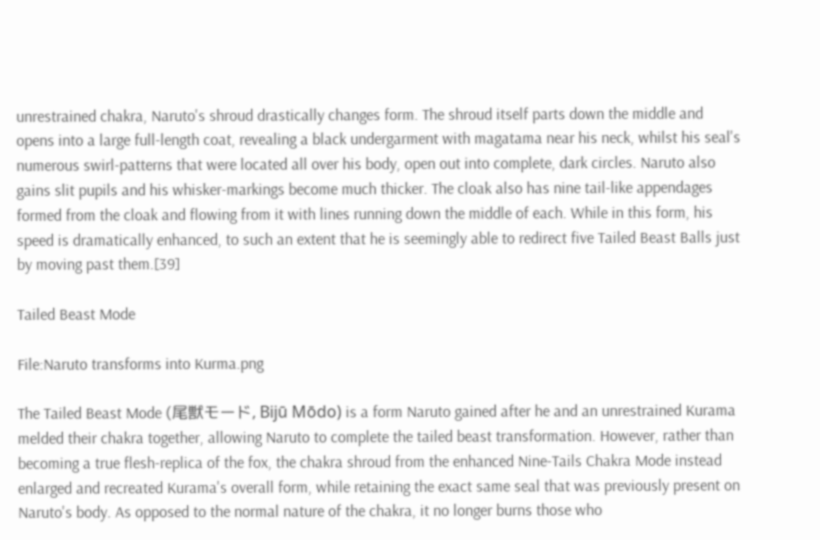unrestrained chakra, Naruto's shroud drastically changes form. The shroud itself parts down the middle and opens into a large full-length coat, revealing a black undergarment with magatama near his neck, whilst his seal's numerous swirl-patterns that were located all over his body, open out into complete, dark circles. Naruto also gains slit pupils and his whisker-markings become much thicker. The cloak also has nine tail-like appendages formed from the cloak and flowing from it with lines running down the middle of each. While in this form, his speed is dramatically enhanced, to such an extent that he is seemingly able to redirect five Tailed Beast Balls just by moving past them.[39]

Tailed Beast Mode

File:Naruto transforms into Kurma.png

The Tailed Beast Mode (尾獣モード, Bijū Mōdo) is a form Naruto gained after he and an unrestrained Kurama melded their chakra together, allowing Naruto to complete the tailed beast transformation. However, rather than becoming a true flesh-replica of the fox, the chakra shroud from the enhanced Nine-Tails Chakra Mode instead enlarged and recreated Kurama's overall form, while retaining the exact same seal that was previously present on Naruto's body. As opposed to the normal nature of the chakra, it no longer burns those who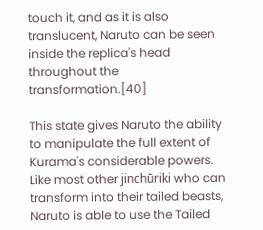touch it, and as it is also translucent, Naruto can be seen inside the replica's head throughout the transformation.[40]

This state gives Naruto the ability to manipulate the full extent of Kurama's considerable powers. Like most other jinchūriki who can transform into their tailed beasts, Naruto is able to use the Tailed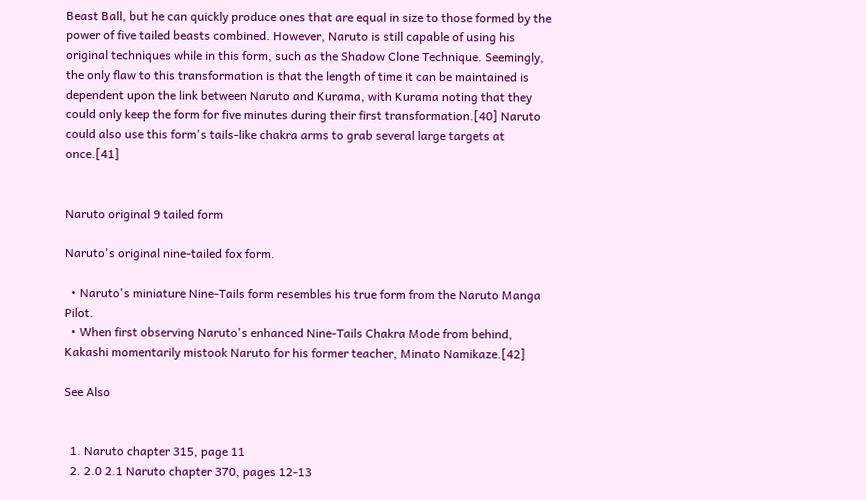Beast Ball, but he can quickly produce ones that are equal in size to those formed by the power of five tailed beasts combined. However, Naruto is still capable of using his original techniques while in this form, such as the Shadow Clone Technique. Seemingly, the only flaw to this transformation is that the length of time it can be maintained is dependent upon the link between Naruto and Kurama, with Kurama noting that they could only keep the form for five minutes during their first transformation.[40] Naruto could also use this form's tails-like chakra arms to grab several large targets at once.[41]


Naruto original 9 tailed form

Naruto's original nine-tailed fox form.

  • Naruto's miniature Nine-Tails form resembles his true form from the Naruto Manga Pilot.
  • When first observing Naruto's enhanced Nine-Tails Chakra Mode from behind, Kakashi momentarily mistook Naruto for his former teacher, Minato Namikaze.[42]

See Also


  1. Naruto chapter 315, page 11
  2. 2.0 2.1 Naruto chapter 370, pages 12-13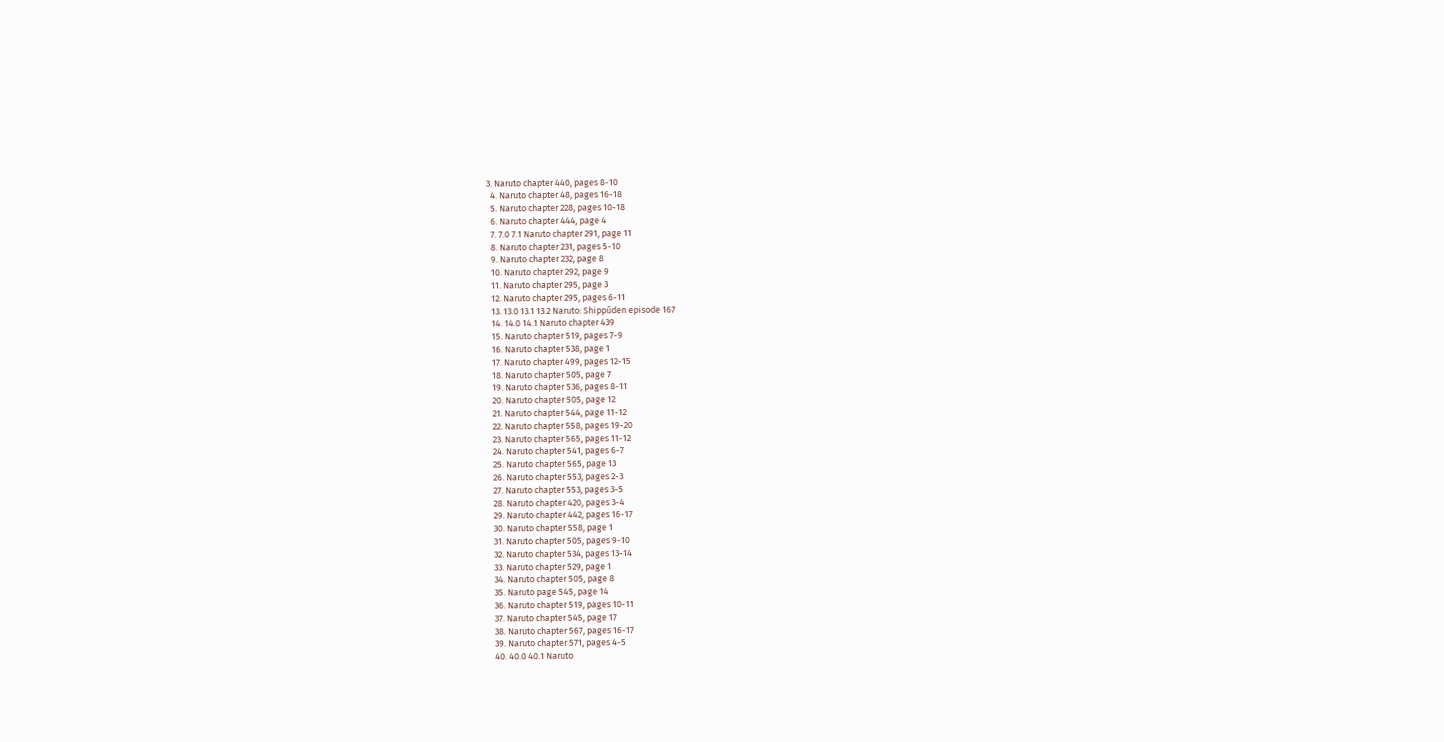3. Naruto chapter 440, pages 8-10
  4. Naruto chapter 48, pages 16-18
  5. Naruto chapter 228, pages 10-18
  6. Naruto chapter 444, page 4
  7. 7.0 7.1 Naruto chapter 291, page 11
  8. Naruto chapter 231, pages 5-10
  9. Naruto chapter 232, page 8
  10. Naruto chapter 292, page 9
  11. Naruto chapter 295, page 3
  12. Naruto chapter 295, pages 6-11
  13. 13.0 13.1 13.2 Naruto: Shippūden episode 167
  14. 14.0 14.1 Naruto chapter 439
  15. Naruto chapter 519, pages 7-9
  16. Naruto chapter 538, page 1
  17. Naruto chapter 499, pages 12-15
  18. Naruto chapter 505, page 7
  19. Naruto chapter 536, pages 8-11
  20. Naruto chapter 505, page 12
  21. Naruto chapter 544, page 11-12
  22. Naruto chapter 558, pages 19-20
  23. Naruto chapter 565, pages 11-12
  24. Naruto chapter 541, pages 6-7
  25. Naruto chapter 565, page 13
  26. Naruto chapter 553, pages 2-3
  27. Naruto chapter 553, pages 3-5
  28. Naruto chapter 420, pages 3-4
  29. Naruto chapter 442, pages 16-17
  30. Naruto chapter 558, page 1
  31. Naruto chapter 505, pages 9-10
  32. Naruto chapter 534, pages 13-14
  33. Naruto chapter 529, page 1
  34. Naruto chapter 505, page 8
  35. Naruto page 545, page 14
  36. Naruto chapter 519, pages 10-11
  37. Naruto chapter 545, page 17
  38. Naruto chapter 567, pages 16-17
  39. Naruto chapter 571, pages 4-5
  40. 40.0 40.1 Naruto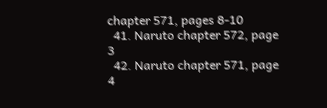chapter 571, pages 8-10
  41. Naruto chapter 572, page 3
  42. Naruto chapter 571, page 4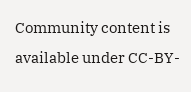Community content is available under CC-BY-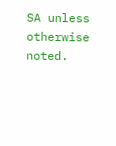SA unless otherwise noted.